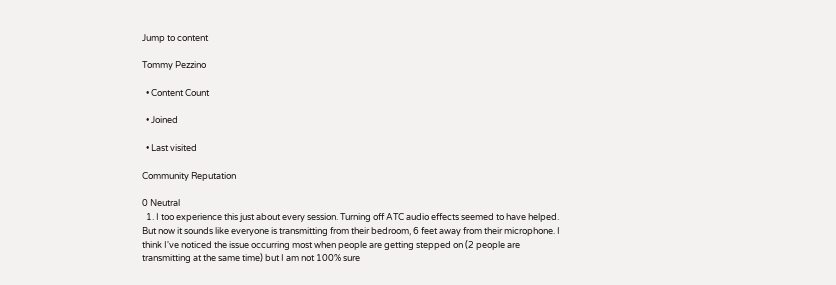Jump to content

Tommy Pezzino

  • Content Count

  • Joined

  • Last visited

Community Reputation

0 Neutral
  1. I too experience this just about every session. Turning off ATC audio effects seemed to have helped. But now it sounds like everyone is transmitting from their bedroom, 6 feet away from their microphone. I think I've noticed the issue occurring most when people are getting stepped on (2 people are transmitting at the same time) but I am not 100% sure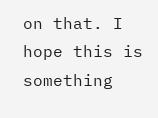on that. I hope this is something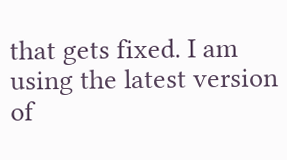that gets fixed. I am using the latest version of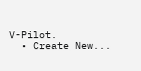V-Pilot.
  • Create New...